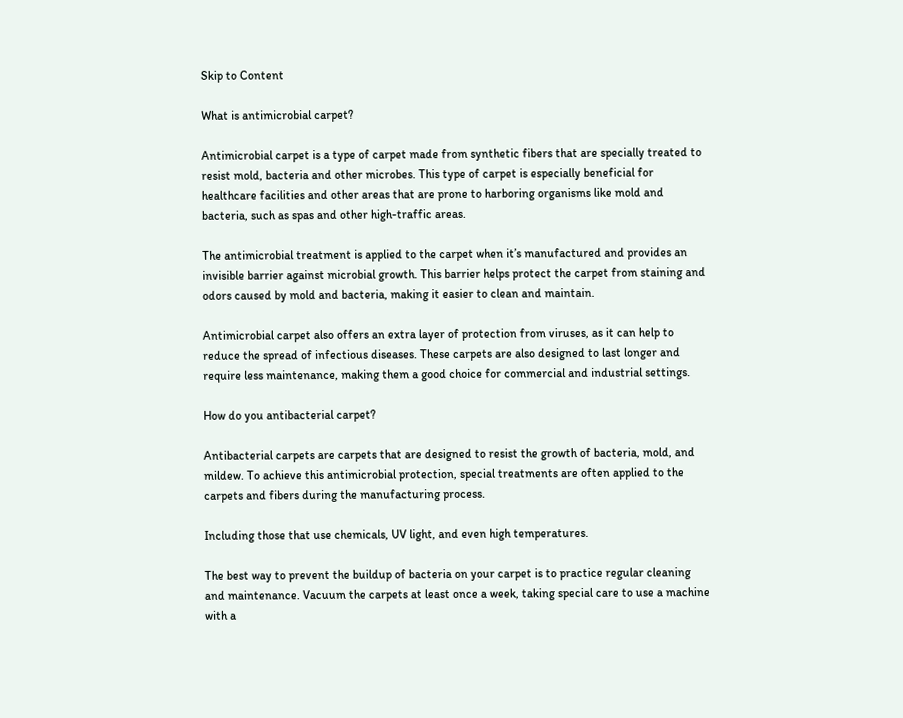Skip to Content

What is antimicrobial carpet?

Antimicrobial carpet is a type of carpet made from synthetic fibers that are specially treated to resist mold, bacteria and other microbes. This type of carpet is especially beneficial for healthcare facilities and other areas that are prone to harboring organisms like mold and bacteria, such as spas and other high-traffic areas.

The antimicrobial treatment is applied to the carpet when it’s manufactured and provides an invisible barrier against microbial growth. This barrier helps protect the carpet from staining and odors caused by mold and bacteria, making it easier to clean and maintain.

Antimicrobial carpet also offers an extra layer of protection from viruses, as it can help to reduce the spread of infectious diseases. These carpets are also designed to last longer and require less maintenance, making them a good choice for commercial and industrial settings.

How do you antibacterial carpet?

Antibacterial carpets are carpets that are designed to resist the growth of bacteria, mold, and mildew. To achieve this antimicrobial protection, special treatments are often applied to the carpets and fibers during the manufacturing process.

Including those that use chemicals, UV light, and even high temperatures.

The best way to prevent the buildup of bacteria on your carpet is to practice regular cleaning and maintenance. Vacuum the carpets at least once a week, taking special care to use a machine with a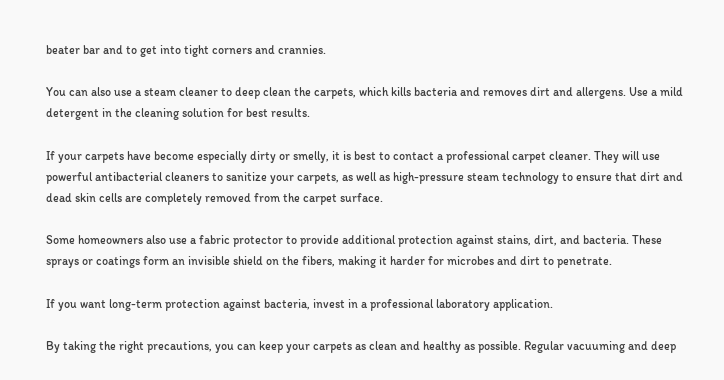beater bar and to get into tight corners and crannies.

You can also use a steam cleaner to deep clean the carpets, which kills bacteria and removes dirt and allergens. Use a mild detergent in the cleaning solution for best results.

If your carpets have become especially dirty or smelly, it is best to contact a professional carpet cleaner. They will use powerful antibacterial cleaners to sanitize your carpets, as well as high-pressure steam technology to ensure that dirt and dead skin cells are completely removed from the carpet surface.

Some homeowners also use a fabric protector to provide additional protection against stains, dirt, and bacteria. These sprays or coatings form an invisible shield on the fibers, making it harder for microbes and dirt to penetrate.

If you want long-term protection against bacteria, invest in a professional laboratory application.

By taking the right precautions, you can keep your carpets as clean and healthy as possible. Regular vacuuming and deep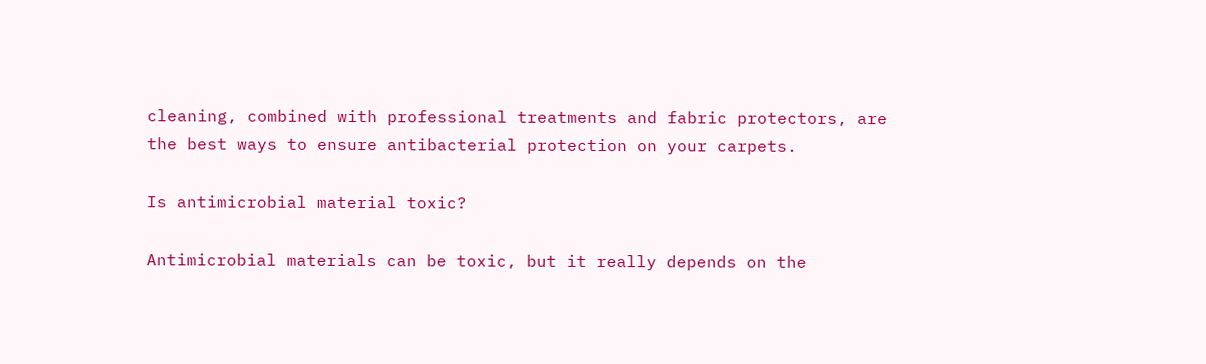cleaning, combined with professional treatments and fabric protectors, are the best ways to ensure antibacterial protection on your carpets.

Is antimicrobial material toxic?

Antimicrobial materials can be toxic, but it really depends on the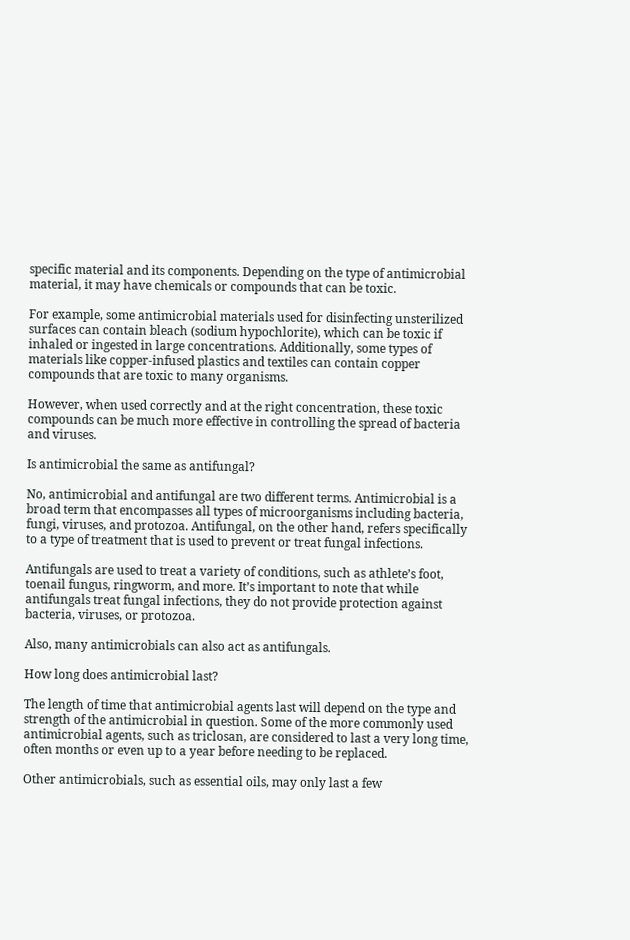specific material and its components. Depending on the type of antimicrobial material, it may have chemicals or compounds that can be toxic.

For example, some antimicrobial materials used for disinfecting unsterilized surfaces can contain bleach (sodium hypochlorite), which can be toxic if inhaled or ingested in large concentrations. Additionally, some types of materials like copper-infused plastics and textiles can contain copper compounds that are toxic to many organisms.

However, when used correctly and at the right concentration, these toxic compounds can be much more effective in controlling the spread of bacteria and viruses.

Is antimicrobial the same as antifungal?

No, antimicrobial and antifungal are two different terms. Antimicrobial is a broad term that encompasses all types of microorganisms including bacteria, fungi, viruses, and protozoa. Antifungal, on the other hand, refers specifically to a type of treatment that is used to prevent or treat fungal infections.

Antifungals are used to treat a variety of conditions, such as athlete’s foot, toenail fungus, ringworm, and more. It’s important to note that while antifungals treat fungal infections, they do not provide protection against bacteria, viruses, or protozoa.

Also, many antimicrobials can also act as antifungals.

How long does antimicrobial last?

The length of time that antimicrobial agents last will depend on the type and strength of the antimicrobial in question. Some of the more commonly used antimicrobial agents, such as triclosan, are considered to last a very long time, often months or even up to a year before needing to be replaced.

Other antimicrobials, such as essential oils, may only last a few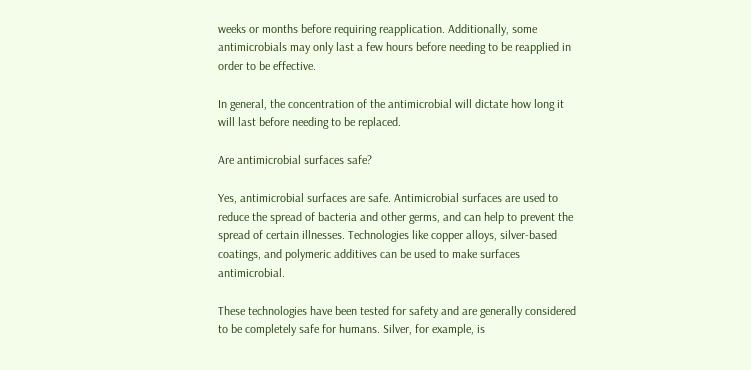weeks or months before requiring reapplication. Additionally, some antimicrobials may only last a few hours before needing to be reapplied in order to be effective.

In general, the concentration of the antimicrobial will dictate how long it will last before needing to be replaced.

Are antimicrobial surfaces safe?

Yes, antimicrobial surfaces are safe. Antimicrobial surfaces are used to reduce the spread of bacteria and other germs, and can help to prevent the spread of certain illnesses. Technologies like copper alloys, silver-based coatings, and polymeric additives can be used to make surfaces antimicrobial.

These technologies have been tested for safety and are generally considered to be completely safe for humans. Silver, for example, is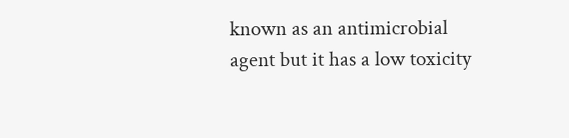known as an antimicrobial agent but it has a low toxicity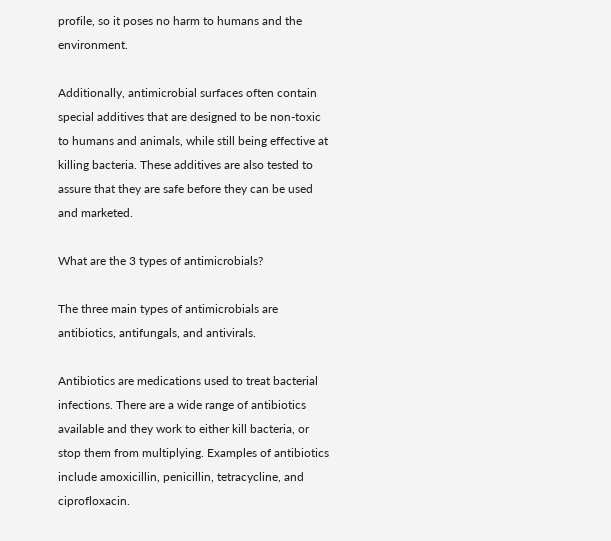profile, so it poses no harm to humans and the environment.

Additionally, antimicrobial surfaces often contain special additives that are designed to be non-toxic to humans and animals, while still being effective at killing bacteria. These additives are also tested to assure that they are safe before they can be used and marketed.

What are the 3 types of antimicrobials?

The three main types of antimicrobials are antibiotics, antifungals, and antivirals.

Antibiotics are medications used to treat bacterial infections. There are a wide range of antibiotics available and they work to either kill bacteria, or stop them from multiplying. Examples of antibiotics include amoxicillin, penicillin, tetracycline, and ciprofloxacin.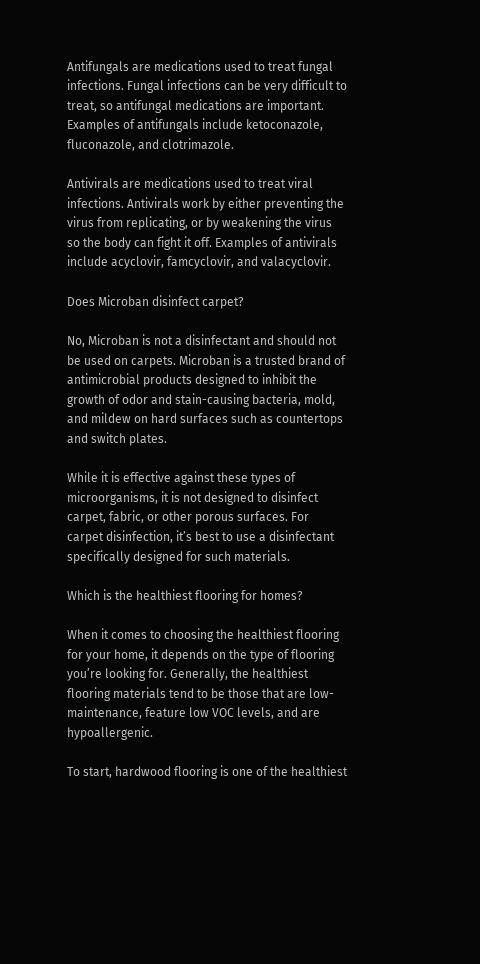Antifungals are medications used to treat fungal infections. Fungal infections can be very difficult to treat, so antifungal medications are important. Examples of antifungals include ketoconazole, fluconazole, and clotrimazole.

Antivirals are medications used to treat viral infections. Antivirals work by either preventing the virus from replicating, or by weakening the virus so the body can fight it off. Examples of antivirals include acyclovir, famcyclovir, and valacyclovir.

Does Microban disinfect carpet?

No, Microban is not a disinfectant and should not be used on carpets. Microban is a trusted brand of antimicrobial products designed to inhibit the growth of odor and stain-causing bacteria, mold, and mildew on hard surfaces such as countertops and switch plates.

While it is effective against these types of microorganisms, it is not designed to disinfect carpet, fabric, or other porous surfaces. For carpet disinfection, it’s best to use a disinfectant specifically designed for such materials.

Which is the healthiest flooring for homes?

When it comes to choosing the healthiest flooring for your home, it depends on the type of flooring you’re looking for. Generally, the healthiest flooring materials tend to be those that are low-maintenance, feature low VOC levels, and are hypoallergenic.

To start, hardwood flooring is one of the healthiest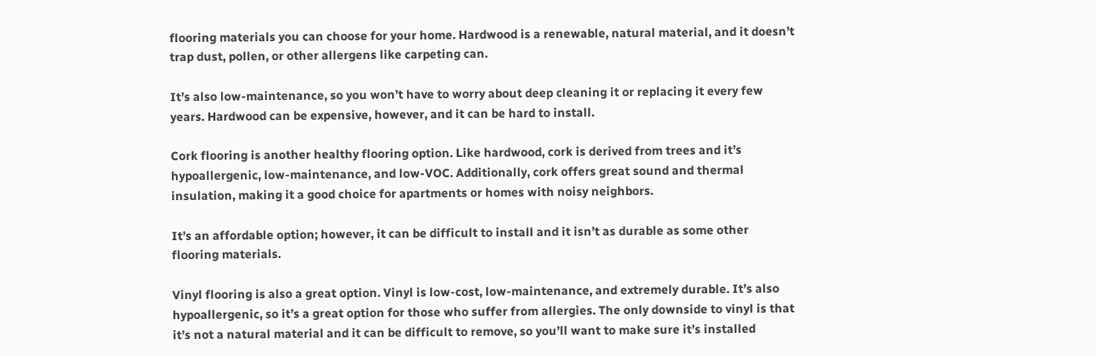flooring materials you can choose for your home. Hardwood is a renewable, natural material, and it doesn’t trap dust, pollen, or other allergens like carpeting can.

It’s also low-maintenance, so you won’t have to worry about deep cleaning it or replacing it every few years. Hardwood can be expensive, however, and it can be hard to install.

Cork flooring is another healthy flooring option. Like hardwood, cork is derived from trees and it’s hypoallergenic, low-maintenance, and low-VOC. Additionally, cork offers great sound and thermal insulation, making it a good choice for apartments or homes with noisy neighbors.

It’s an affordable option; however, it can be difficult to install and it isn’t as durable as some other flooring materials.

Vinyl flooring is also a great option. Vinyl is low-cost, low-maintenance, and extremely durable. It’s also hypoallergenic, so it’s a great option for those who suffer from allergies. The only downside to vinyl is that it’s not a natural material and it can be difficult to remove, so you’ll want to make sure it’s installed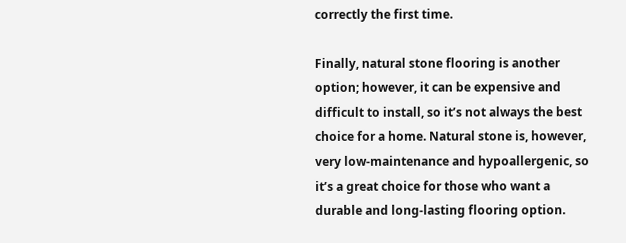correctly the first time.

Finally, natural stone flooring is another option; however, it can be expensive and difficult to install, so it’s not always the best choice for a home. Natural stone is, however, very low-maintenance and hypoallergenic, so it’s a great choice for those who want a durable and long-lasting flooring option.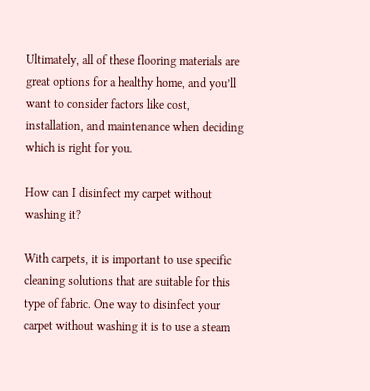Ultimately, all of these flooring materials are great options for a healthy home, and you’ll want to consider factors like cost, installation, and maintenance when deciding which is right for you.

How can I disinfect my carpet without washing it?

With carpets, it is important to use specific cleaning solutions that are suitable for this type of fabric. One way to disinfect your carpet without washing it is to use a steam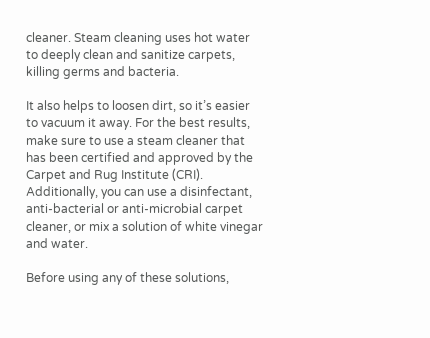cleaner. Steam cleaning uses hot water to deeply clean and sanitize carpets, killing germs and bacteria.

It also helps to loosen dirt, so it’s easier to vacuum it away. For the best results, make sure to use a steam cleaner that has been certified and approved by the Carpet and Rug Institute (CRI). Additionally, you can use a disinfectant, anti-bacterial or anti-microbial carpet cleaner, or mix a solution of white vinegar and water.

Before using any of these solutions,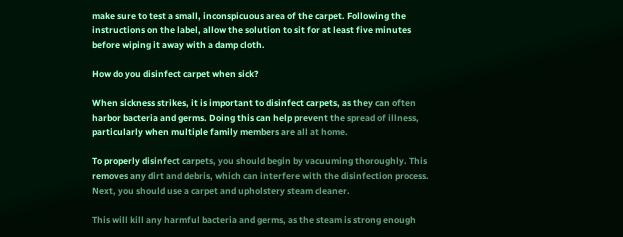make sure to test a small, inconspicuous area of the carpet. Following the instructions on the label, allow the solution to sit for at least five minutes before wiping it away with a damp cloth.

How do you disinfect carpet when sick?

When sickness strikes, it is important to disinfect carpets, as they can often harbor bacteria and germs. Doing this can help prevent the spread of illness, particularly when multiple family members are all at home.

To properly disinfect carpets, you should begin by vacuuming thoroughly. This removes any dirt and debris, which can interfere with the disinfection process. Next, you should use a carpet and upholstery steam cleaner.

This will kill any harmful bacteria and germs, as the steam is strong enough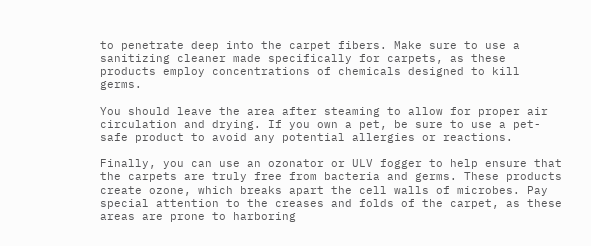to penetrate deep into the carpet fibers. Make sure to use a sanitizing cleaner made specifically for carpets, as these products employ concentrations of chemicals designed to kill germs.

You should leave the area after steaming to allow for proper air circulation and drying. If you own a pet, be sure to use a pet-safe product to avoid any potential allergies or reactions.

Finally, you can use an ozonator or ULV fogger to help ensure that the carpets are truly free from bacteria and germs. These products create ozone, which breaks apart the cell walls of microbes. Pay special attention to the creases and folds of the carpet, as these areas are prone to harboring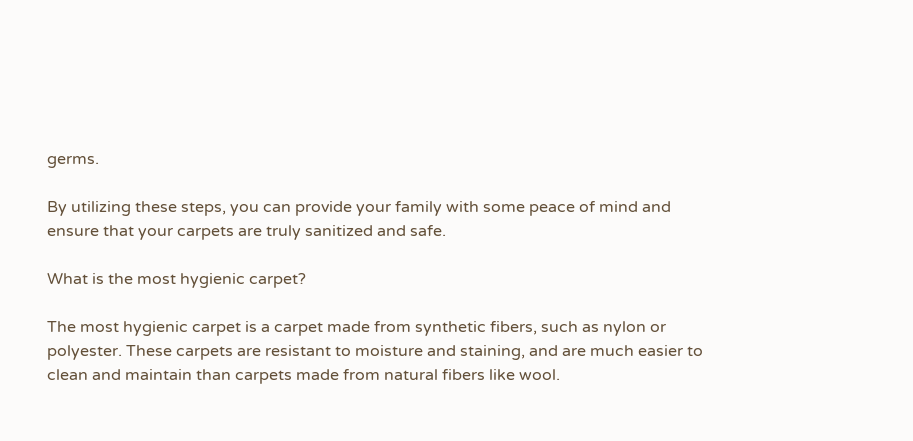germs.

By utilizing these steps, you can provide your family with some peace of mind and ensure that your carpets are truly sanitized and safe.

What is the most hygienic carpet?

The most hygienic carpet is a carpet made from synthetic fibers, such as nylon or polyester. These carpets are resistant to moisture and staining, and are much easier to clean and maintain than carpets made from natural fibers like wool.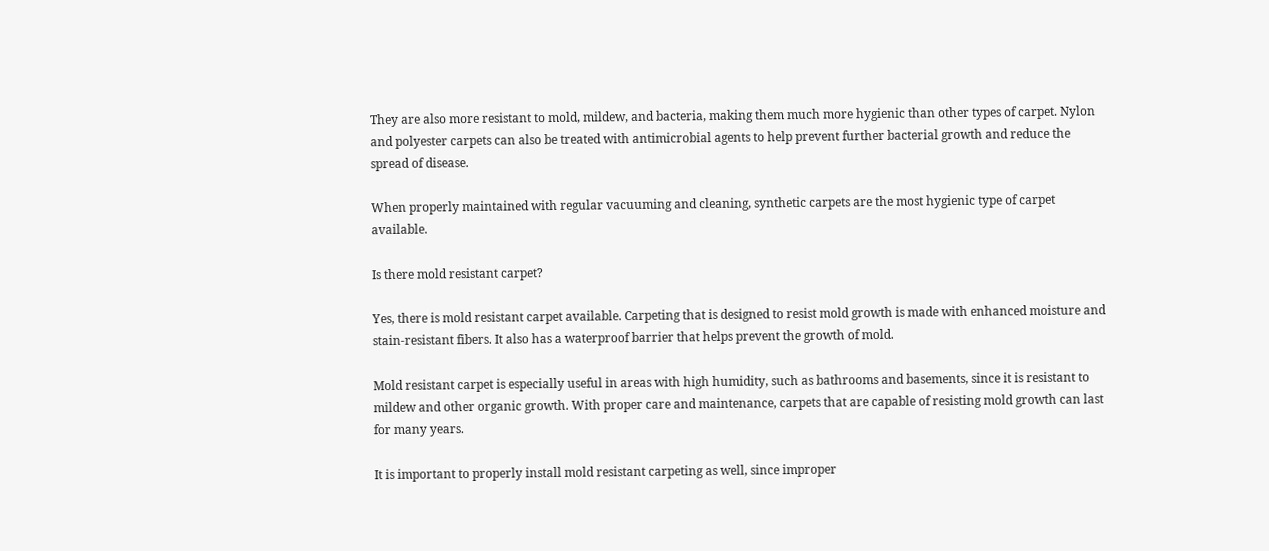They are also more resistant to mold, mildew, and bacteria, making them much more hygienic than other types of carpet. Nylon and polyester carpets can also be treated with antimicrobial agents to help prevent further bacterial growth and reduce the spread of disease.

When properly maintained with regular vacuuming and cleaning, synthetic carpets are the most hygienic type of carpet available.

Is there mold resistant carpet?

Yes, there is mold resistant carpet available. Carpeting that is designed to resist mold growth is made with enhanced moisture and stain-resistant fibers. It also has a waterproof barrier that helps prevent the growth of mold.

Mold resistant carpet is especially useful in areas with high humidity, such as bathrooms and basements, since it is resistant to mildew and other organic growth. With proper care and maintenance, carpets that are capable of resisting mold growth can last for many years.

It is important to properly install mold resistant carpeting as well, since improper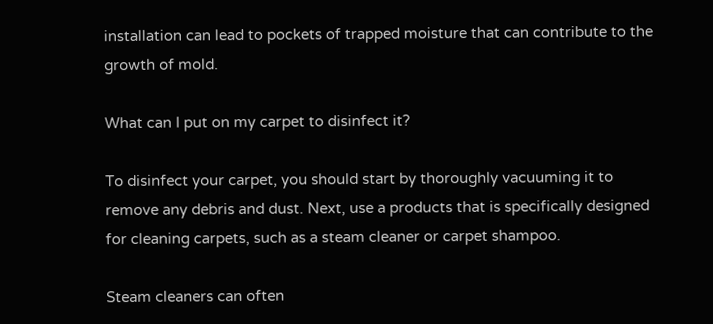installation can lead to pockets of trapped moisture that can contribute to the growth of mold.

What can I put on my carpet to disinfect it?

To disinfect your carpet, you should start by thoroughly vacuuming it to remove any debris and dust. Next, use a products that is specifically designed for cleaning carpets, such as a steam cleaner or carpet shampoo.

Steam cleaners can often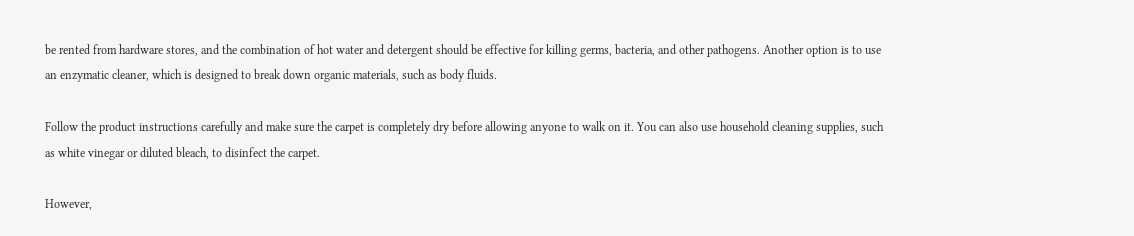be rented from hardware stores, and the combination of hot water and detergent should be effective for killing germs, bacteria, and other pathogens. Another option is to use an enzymatic cleaner, which is designed to break down organic materials, such as body fluids.

Follow the product instructions carefully and make sure the carpet is completely dry before allowing anyone to walk on it. You can also use household cleaning supplies, such as white vinegar or diluted bleach, to disinfect the carpet.

However,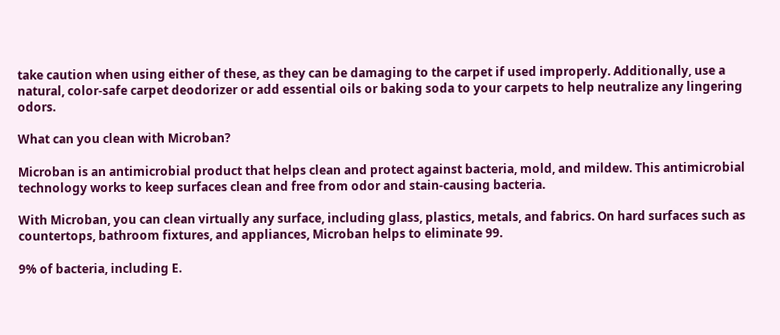take caution when using either of these, as they can be damaging to the carpet if used improperly. Additionally, use a natural, color-safe carpet deodorizer or add essential oils or baking soda to your carpets to help neutralize any lingering odors.

What can you clean with Microban?

Microban is an antimicrobial product that helps clean and protect against bacteria, mold, and mildew. This antimicrobial technology works to keep surfaces clean and free from odor and stain-causing bacteria.

With Microban, you can clean virtually any surface, including glass, plastics, metals, and fabrics. On hard surfaces such as countertops, bathroom fixtures, and appliances, Microban helps to eliminate 99.

9% of bacteria, including E.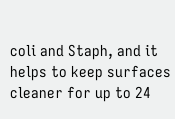coli and Staph, and it helps to keep surfaces cleaner for up to 24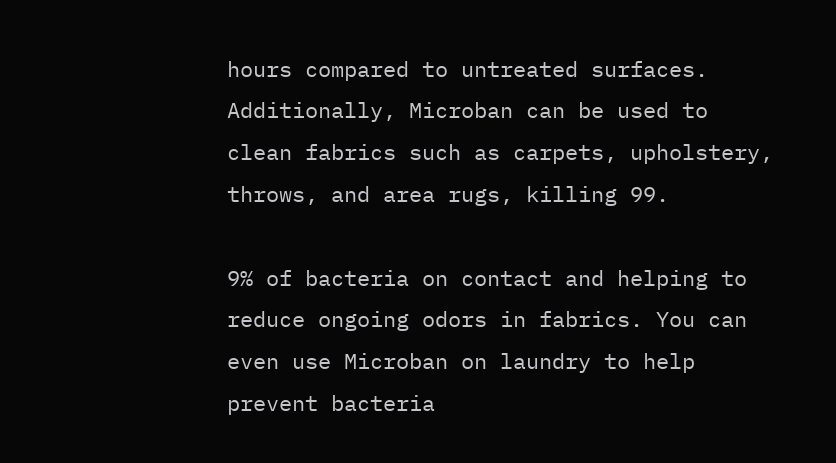hours compared to untreated surfaces. Additionally, Microban can be used to clean fabrics such as carpets, upholstery, throws, and area rugs, killing 99.

9% of bacteria on contact and helping to reduce ongoing odors in fabrics. You can even use Microban on laundry to help prevent bacteria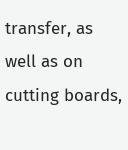transfer, as well as on cutting boards,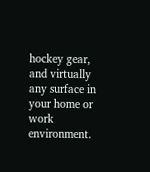hockey gear, and virtually any surface in your home or work environment.